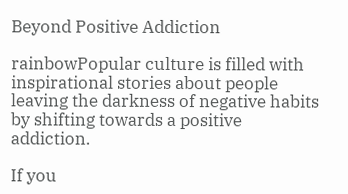Beyond Positive Addiction

rainbowPopular culture is filled with inspirational stories about people leaving the darkness of negative habits by shifting towards a positive addiction.

If you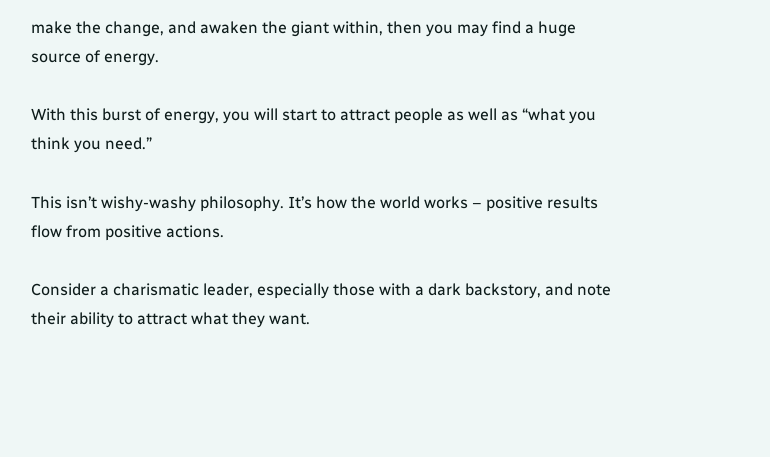make the change, and awaken the giant within, then you may find a huge source of energy.

With this burst of energy, you will start to attract people as well as “what you think you need.”

This isn’t wishy-washy philosophy. It’s how the world works – positive results flow from positive actions.

Consider a charismatic leader, especially those with a dark backstory, and note their ability to attract what they want.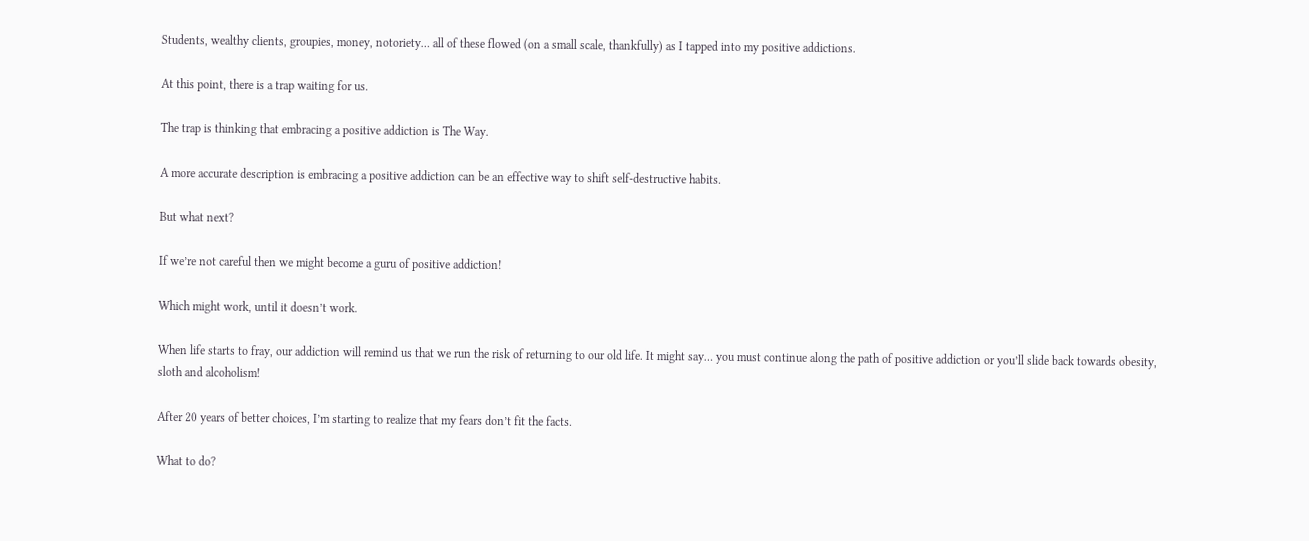Students, wealthy clients, groupies, money, notoriety… all of these flowed (on a small scale, thankfully) as I tapped into my positive addictions.

At this point, there is a trap waiting for us.

The trap is thinking that embracing a positive addiction is The Way.

A more accurate description is embracing a positive addiction can be an effective way to shift self-destructive habits.

But what next?

If we’re not careful then we might become a guru of positive addiction!

Which might work, until it doesn’t work.

When life starts to fray, our addiction will remind us that we run the risk of returning to our old life. It might say… you must continue along the path of positive addiction or you’ll slide back towards obesity, sloth and alcoholism!

After 20 years of better choices, I’m starting to realize that my fears don’t fit the facts.

What to do?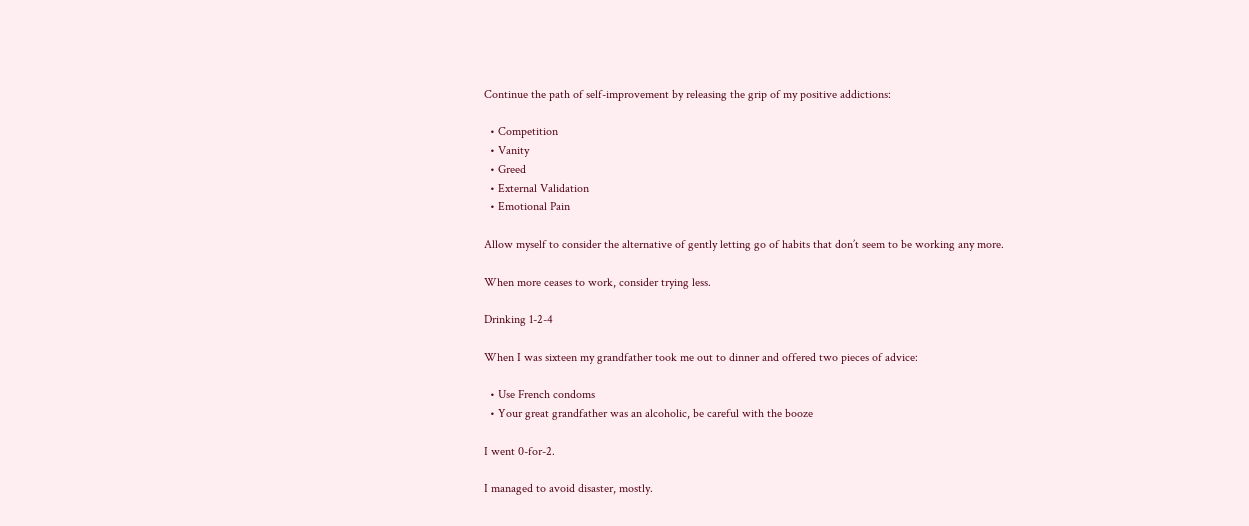Continue the path of self-improvement by releasing the grip of my positive addictions:

  • Competition
  • Vanity
  • Greed
  • External Validation
  • Emotional Pain

Allow myself to consider the alternative of gently letting go of habits that don’t seem to be working any more.

When more ceases to work, consider trying less.

Drinking 1-2-4

When I was sixteen my grandfather took me out to dinner and offered two pieces of advice:

  • Use French condoms
  • Your great grandfather was an alcoholic, be careful with the booze

I went 0-for-2.

I managed to avoid disaster, mostly.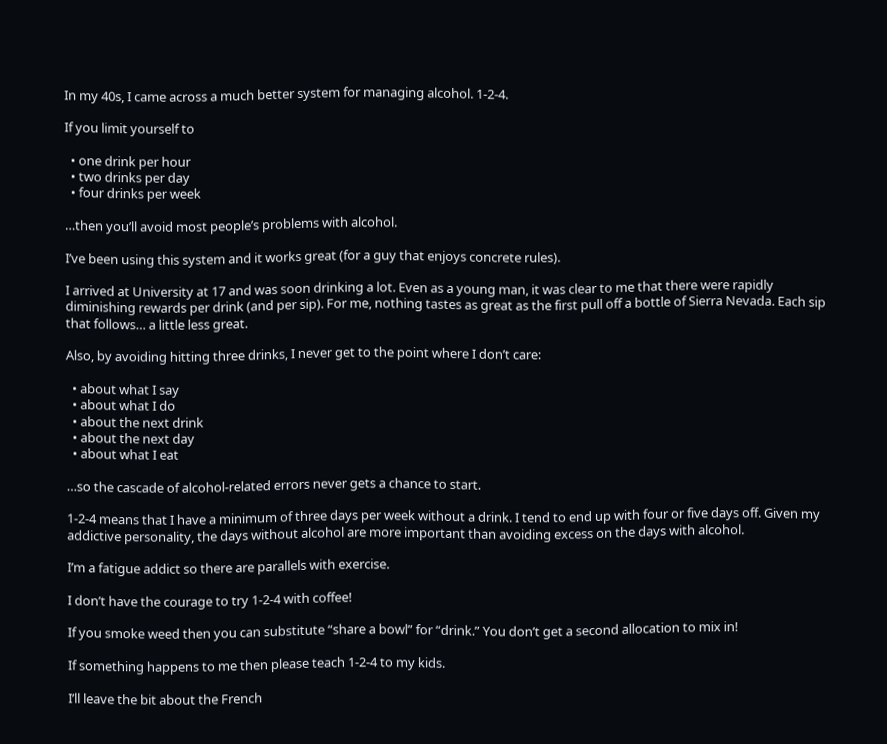In my 40s, I came across a much better system for managing alcohol. 1-2-4.

If you limit yourself to

  • one drink per hour
  • two drinks per day
  • four drinks per week

…then you’ll avoid most people’s problems with alcohol.

I’ve been using this system and it works great (for a guy that enjoys concrete rules).

I arrived at University at 17 and was soon drinking a lot. Even as a young man, it was clear to me that there were rapidly diminishing rewards per drink (and per sip). For me, nothing tastes as great as the first pull off a bottle of Sierra Nevada. Each sip that follows… a little less great.

Also, by avoiding hitting three drinks, I never get to the point where I don’t care:

  • about what I say
  • about what I do
  • about the next drink
  • about the next day
  • about what I eat

…so the cascade of alcohol-related errors never gets a chance to start.

1-2-4 means that I have a minimum of three days per week without a drink. I tend to end up with four or five days off. Given my addictive personality, the days without alcohol are more important than avoiding excess on the days with alcohol.

I’m a fatigue addict so there are parallels with exercise.

I don’t have the courage to try 1-2-4 with coffee!

If you smoke weed then you can substitute “share a bowl” for “drink.” You don’t get a second allocation to mix in!

If something happens to me then please teach 1-2-4 to my kids.

I’ll leave the bit about the French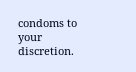condoms to your discretion.